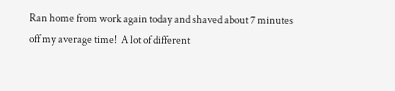Ran home from work again today and shaved about 7 minutes off my average time!  A lot of different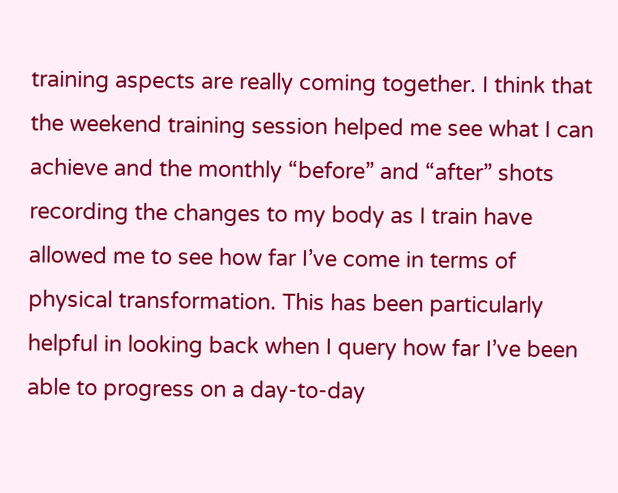training aspects are really coming together. I think that the weekend training session helped me see what I can achieve and the monthly “before” and “after” shots recording the changes to my body as I train have allowed me to see how far I’ve come in terms of physical transformation. This has been particularly helpful in looking back when I query how far I’ve been able to progress on a day-to-day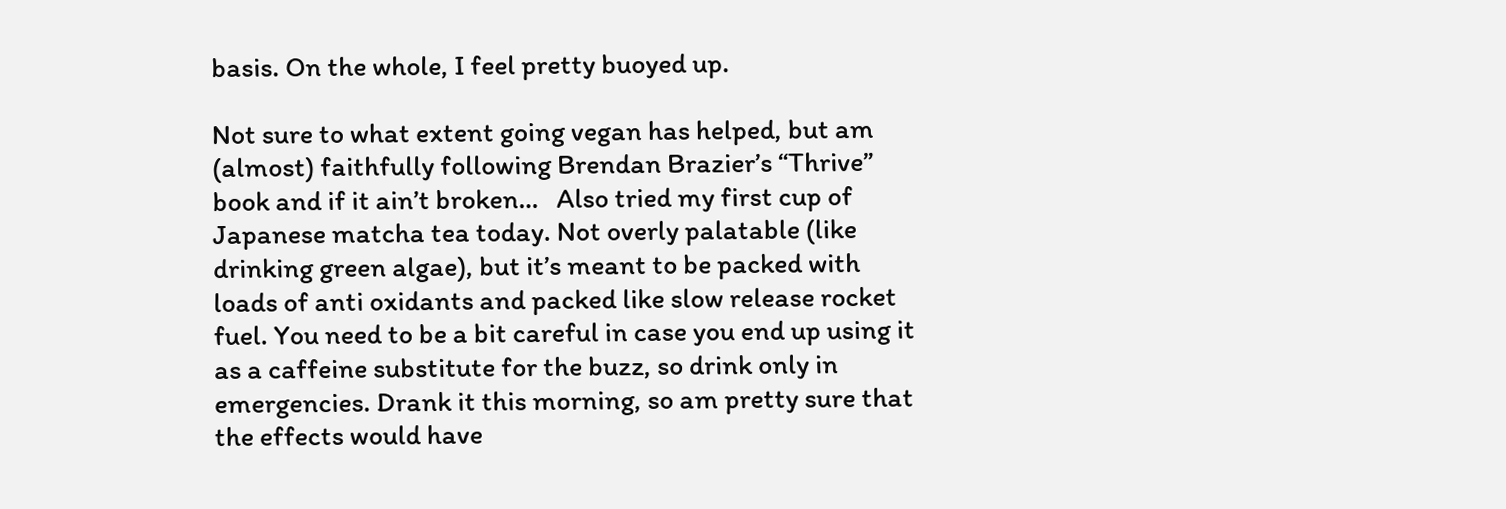basis. On the whole, I feel pretty buoyed up.

Not sure to what extent going vegan has helped, but am (almost) faithfully following Brendan Brazier’s “Thrive” book and if it ain’t broken…   Also tried my first cup of Japanese matcha tea today. Not overly palatable (like drinking green algae), but it’s meant to be packed with loads of anti oxidants and packed like slow release rocket fuel. You need to be a bit careful in case you end up using it as a caffeine substitute for the buzz, so drink only in emergencies. Drank it this morning, so am pretty sure that the effects would have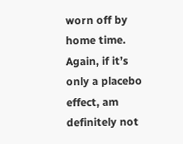worn off by home time.  Again, if it’s only a placebo effect, am definitely not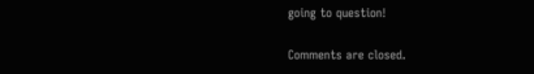going to question!

Comments are closed.